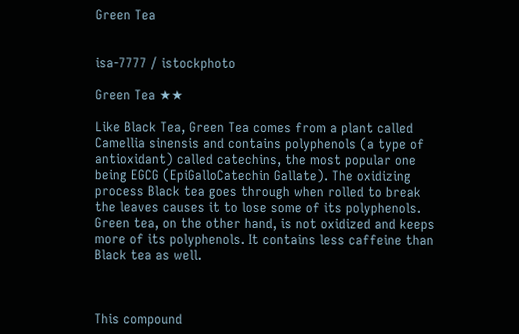Green Tea


isa-7777 / istockphoto

Green Tea ★★

Like Black Tea, Green Tea comes from a plant called Camellia sinensis and contains polyphenols (a type of antioxidant) called catechins, the most popular one being EGCG (EpiGalloCatechin Gallate). The oxidizing process Black tea goes through when rolled to break the leaves causes it to lose some of its polyphenols. Green tea, on the other hand, is not oxidized and keeps more of its polyphenols. It contains less caffeine than Black tea as well.



This compound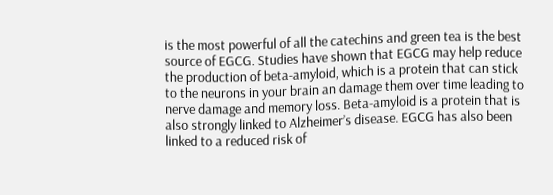is the most powerful of all the catechins and green tea is the best source of EGCG. Studies have shown that EGCG may help reduce the production of beta-amyloid, which is a protein that can stick to the neurons in your brain an damage them over time leading to nerve damage and memory loss. Beta-amyloid is a protein that is also strongly linked to Alzheimer’s disease. EGCG has also been linked to a reduced risk of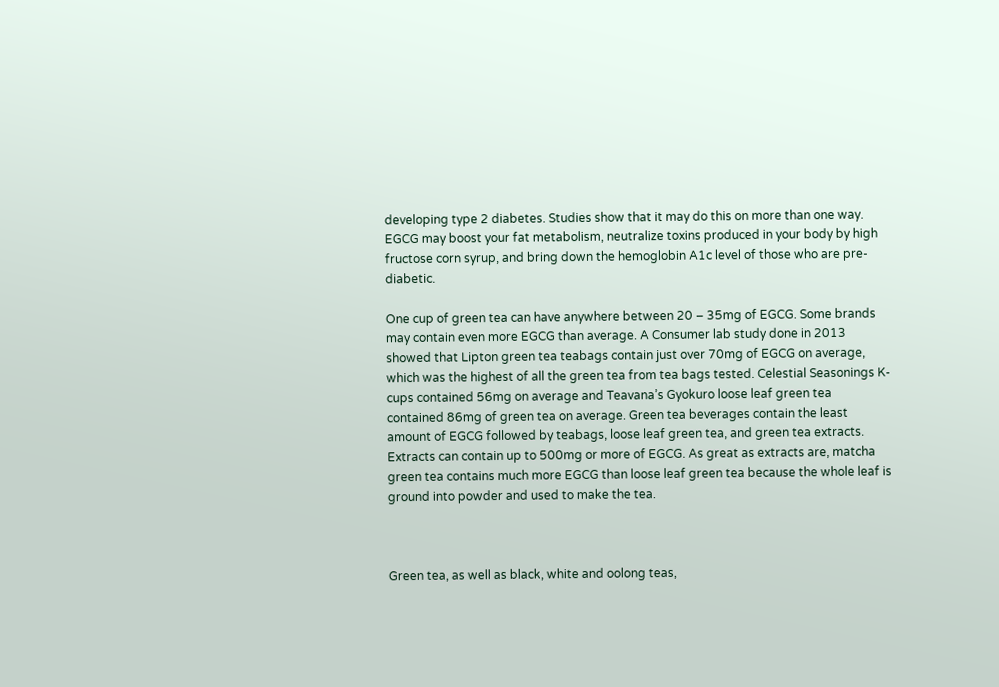developing type 2 diabetes. Studies show that it may do this on more than one way. EGCG may boost your fat metabolism, neutralize toxins produced in your body by high fructose corn syrup, and bring down the hemoglobin A1c level of those who are pre-diabetic.

One cup of green tea can have anywhere between 20 – 35mg of EGCG. Some brands may contain even more EGCG than average. A Consumer lab study done in 2013 showed that Lipton green tea teabags contain just over 70mg of EGCG on average, which was the highest of all the green tea from tea bags tested. Celestial Seasonings K-cups contained 56mg on average and Teavana’s Gyokuro loose leaf green tea contained 86mg of green tea on average. Green tea beverages contain the least amount of EGCG followed by teabags, loose leaf green tea, and green tea extracts. Extracts can contain up to 500mg or more of EGCG. As great as extracts are, matcha green tea contains much more EGCG than loose leaf green tea because the whole leaf is ground into powder and used to make the tea.



Green tea, as well as black, white and oolong teas,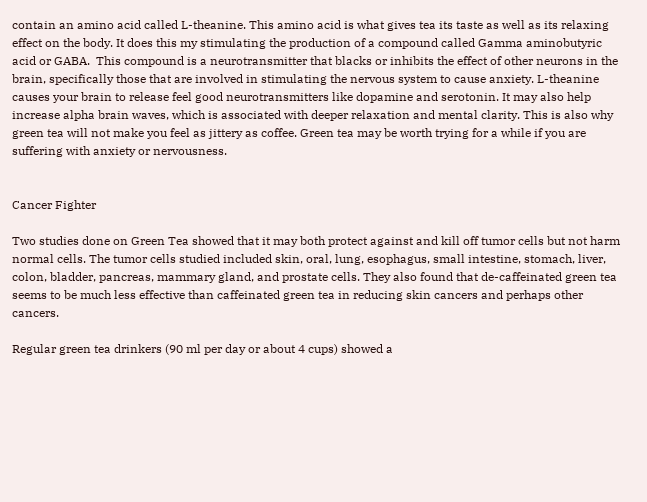contain an amino acid called L-theanine. This amino acid is what gives tea its taste as well as its relaxing effect on the body. It does this my stimulating the production of a compound called Gamma aminobutyric acid or GABA.  This compound is a neurotransmitter that blacks or inhibits the effect of other neurons in the brain, specifically those that are involved in stimulating the nervous system to cause anxiety. L-theanine causes your brain to release feel good neurotransmitters like dopamine and serotonin. It may also help increase alpha brain waves, which is associated with deeper relaxation and mental clarity. This is also why green tea will not make you feel as jittery as coffee. Green tea may be worth trying for a while if you are suffering with anxiety or nervousness.


Cancer Fighter

Two studies done on Green Tea showed that it may both protect against and kill off tumor cells but not harm normal cells. The tumor cells studied included skin, oral, lung, esophagus, small intestine, stomach, liver, colon, bladder, pancreas, mammary gland, and prostate cells. They also found that de-caffeinated green tea seems to be much less effective than caffeinated green tea in reducing skin cancers and perhaps other cancers.

Regular green tea drinkers (90 ml per day or about 4 cups) showed a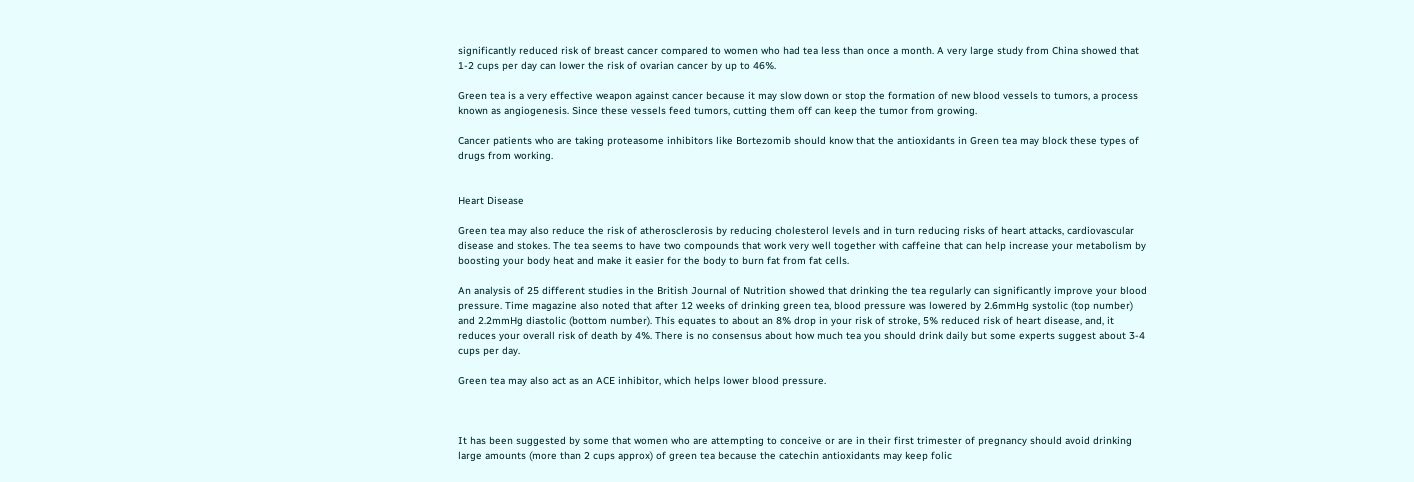significantly reduced risk of breast cancer compared to women who had tea less than once a month. A very large study from China showed that 1-2 cups per day can lower the risk of ovarian cancer by up to 46%.

Green tea is a very effective weapon against cancer because it may slow down or stop the formation of new blood vessels to tumors, a process known as angiogenesis. Since these vessels feed tumors, cutting them off can keep the tumor from growing.

Cancer patients who are taking proteasome inhibitors like Bortezomib should know that the antioxidants in Green tea may block these types of drugs from working.


Heart Disease

Green tea may also reduce the risk of atherosclerosis by reducing cholesterol levels and in turn reducing risks of heart attacks, cardiovascular disease and stokes. The tea seems to have two compounds that work very well together with caffeine that can help increase your metabolism by boosting your body heat and make it easier for the body to burn fat from fat cells.

An analysis of 25 different studies in the British Journal of Nutrition showed that drinking the tea regularly can significantly improve your blood pressure. Time magazine also noted that after 12 weeks of drinking green tea, blood pressure was lowered by 2.6mmHg systolic (top number) and 2.2mmHg diastolic (bottom number). This equates to about an 8% drop in your risk of stroke, 5% reduced risk of heart disease, and, it reduces your overall risk of death by 4%. There is no consensus about how much tea you should drink daily but some experts suggest about 3-4 cups per day.

Green tea may also act as an ACE inhibitor, which helps lower blood pressure.



It has been suggested by some that women who are attempting to conceive or are in their first trimester of pregnancy should avoid drinking large amounts (more than 2 cups approx) of green tea because the catechin antioxidants may keep folic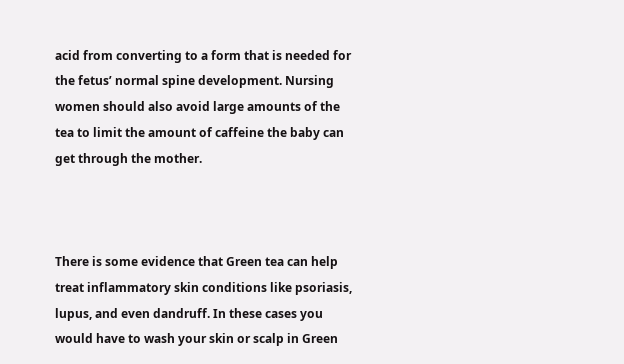acid from converting to a form that is needed for the fetus’ normal spine development. Nursing women should also avoid large amounts of the tea to limit the amount of caffeine the baby can get through the mother.



There is some evidence that Green tea can help treat inflammatory skin conditions like psoriasis, lupus, and even dandruff. In these cases you would have to wash your skin or scalp in Green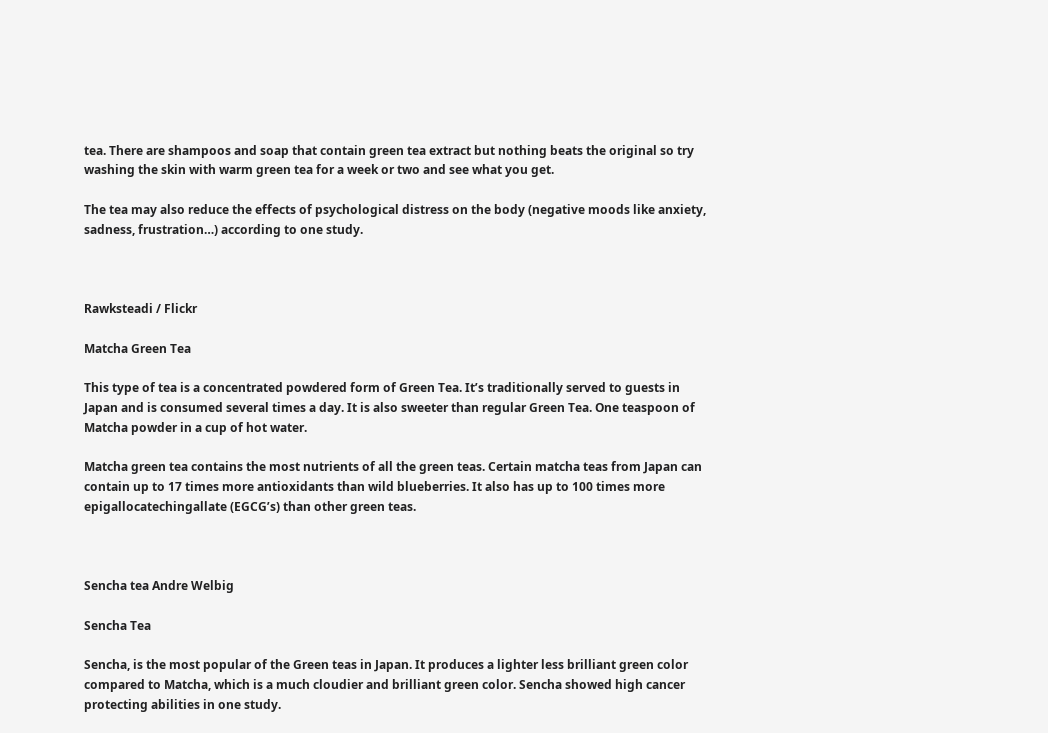tea. There are shampoos and soap that contain green tea extract but nothing beats the original so try washing the skin with warm green tea for a week or two and see what you get.

The tea may also reduce the effects of psychological distress on the body (negative moods like anxiety, sadness, frustration…) according to one study.



Rawksteadi / Flickr

Matcha Green Tea

This type of tea is a concentrated powdered form of Green Tea. It’s traditionally served to guests in Japan and is consumed several times a day. It is also sweeter than regular Green Tea. One teaspoon of Matcha powder in a cup of hot water.

Matcha green tea contains the most nutrients of all the green teas. Certain matcha teas from Japan can contain up to 17 times more antioxidants than wild blueberries. It also has up to 100 times more epigallocatechingallate (EGCG’s) than other green teas.



Sencha tea Andre Welbig

Sencha Tea

Sencha, is the most popular of the Green teas in Japan. It produces a lighter less brilliant green color compared to Matcha, which is a much cloudier and brilliant green color. Sencha showed high cancer protecting abilities in one study.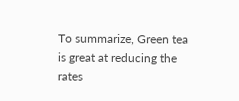To summarize, Green tea is great at reducing the rates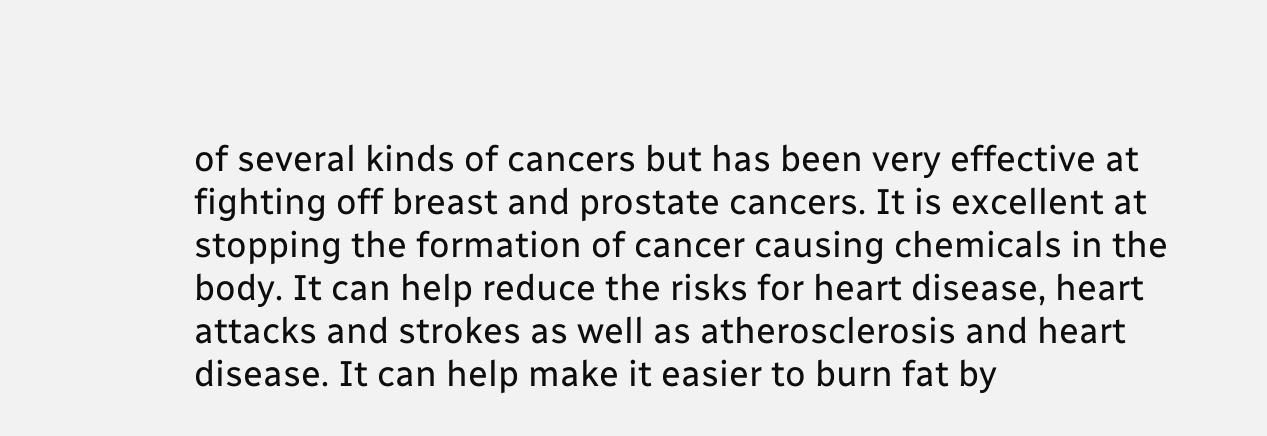of several kinds of cancers but has been very effective at fighting off breast and prostate cancers. It is excellent at stopping the formation of cancer causing chemicals in the body. It can help reduce the risks for heart disease, heart attacks and strokes as well as atherosclerosis and heart disease. It can help make it easier to burn fat by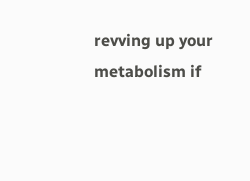revving up your metabolism if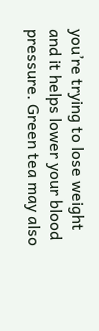you’re trying to lose weight and it helps lower your blood pressure. Green tea may also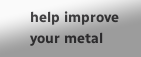help improve your metal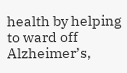health by helping to ward off Alzheimer’s,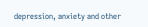depression, anxiety and other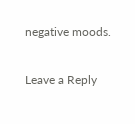negative moods.

Leave a Reply